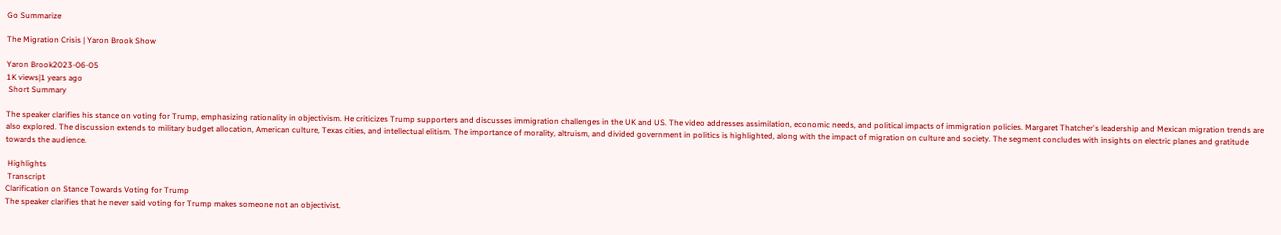Go Summarize

The Migration Crisis | Yaron Brook Show

Yaron Brook2023-06-05
1K views|1 years ago
 Short Summary

The speaker clarifies his stance on voting for Trump, emphasizing rationality in objectivism. He criticizes Trump supporters and discusses immigration challenges in the UK and US. The video addresses assimilation, economic needs, and political impacts of immigration policies. Margaret Thatcher's leadership and Mexican migration trends are also explored. The discussion extends to military budget allocation, American culture, Texas cities, and intellectual elitism. The importance of morality, altruism, and divided government in politics is highlighted, along with the impact of migration on culture and society. The segment concludes with insights on electric planes and gratitude towards the audience.

 Highlights
 Transcript
Clarification on Stance Towards Voting for Trump
The speaker clarifies that he never said voting for Trump makes someone not an objectivist.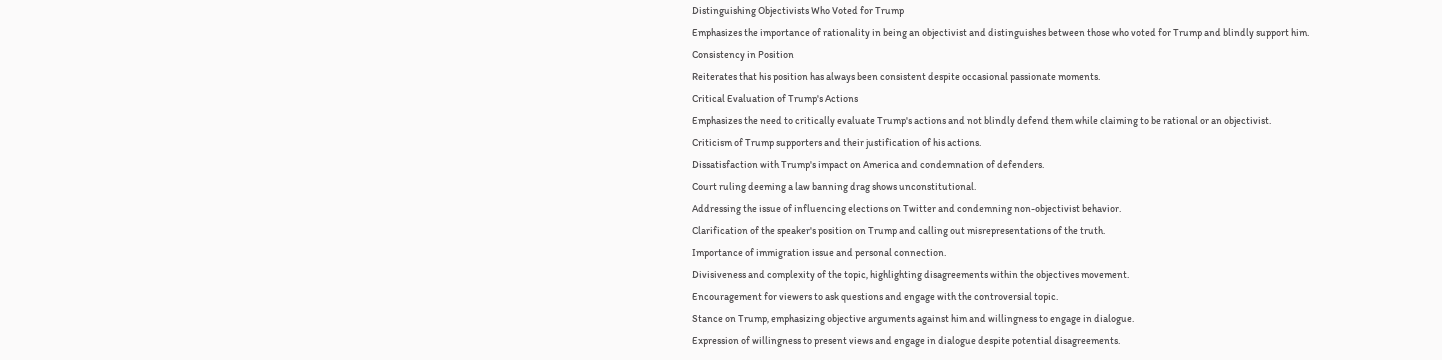Distinguishing Objectivists Who Voted for Trump
Emphasizes the importance of rationality in being an objectivist and distinguishes between those who voted for Trump and blindly support him.
Consistency in Position
Reiterates that his position has always been consistent despite occasional passionate moments.
Critical Evaluation of Trump's Actions
Emphasizes the need to critically evaluate Trump's actions and not blindly defend them while claiming to be rational or an objectivist.
Criticism of Trump supporters and their justification of his actions.
Dissatisfaction with Trump's impact on America and condemnation of defenders.
Court ruling deeming a law banning drag shows unconstitutional.
Addressing the issue of influencing elections on Twitter and condemning non-objectivist behavior.
Clarification of the speaker's position on Trump and calling out misrepresentations of the truth.
Importance of immigration issue and personal connection.
Divisiveness and complexity of the topic, highlighting disagreements within the objectives movement.
Encouragement for viewers to ask questions and engage with the controversial topic.
Stance on Trump, emphasizing objective arguments against him and willingness to engage in dialogue.
Expression of willingness to present views and engage in dialogue despite potential disagreements.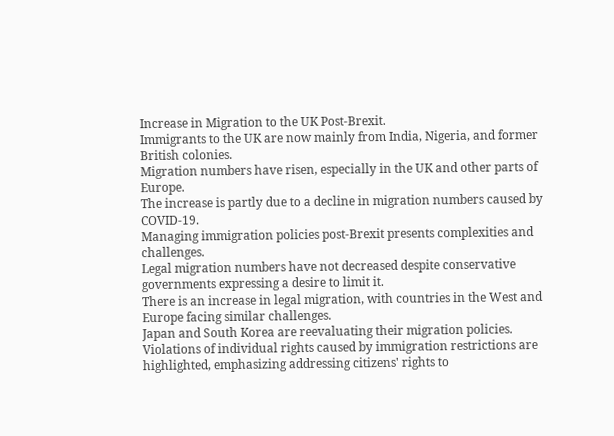Increase in Migration to the UK Post-Brexit.
Immigrants to the UK are now mainly from India, Nigeria, and former British colonies.
Migration numbers have risen, especially in the UK and other parts of Europe.
The increase is partly due to a decline in migration numbers caused by COVID-19.
Managing immigration policies post-Brexit presents complexities and challenges.
Legal migration numbers have not decreased despite conservative governments expressing a desire to limit it.
There is an increase in legal migration, with countries in the West and Europe facing similar challenges.
Japan and South Korea are reevaluating their migration policies.
Violations of individual rights caused by immigration restrictions are highlighted, emphasizing addressing citizens' rights to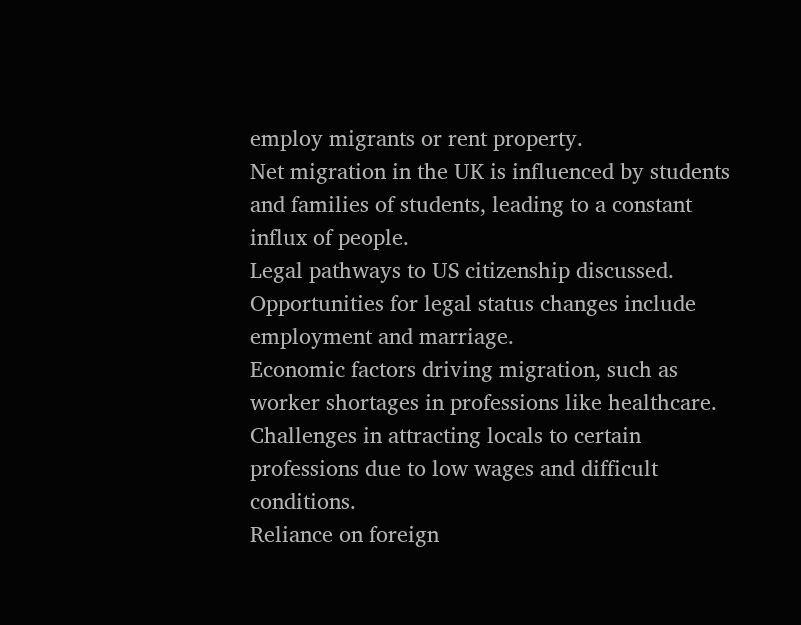employ migrants or rent property.
Net migration in the UK is influenced by students and families of students, leading to a constant influx of people.
Legal pathways to US citizenship discussed.
Opportunities for legal status changes include employment and marriage.
Economic factors driving migration, such as worker shortages in professions like healthcare.
Challenges in attracting locals to certain professions due to low wages and difficult conditions.
Reliance on foreign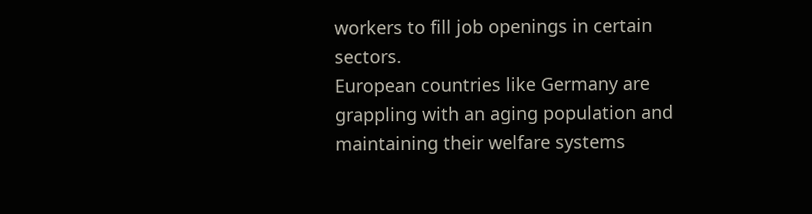workers to fill job openings in certain sectors.
European countries like Germany are grappling with an aging population and maintaining their welfare systems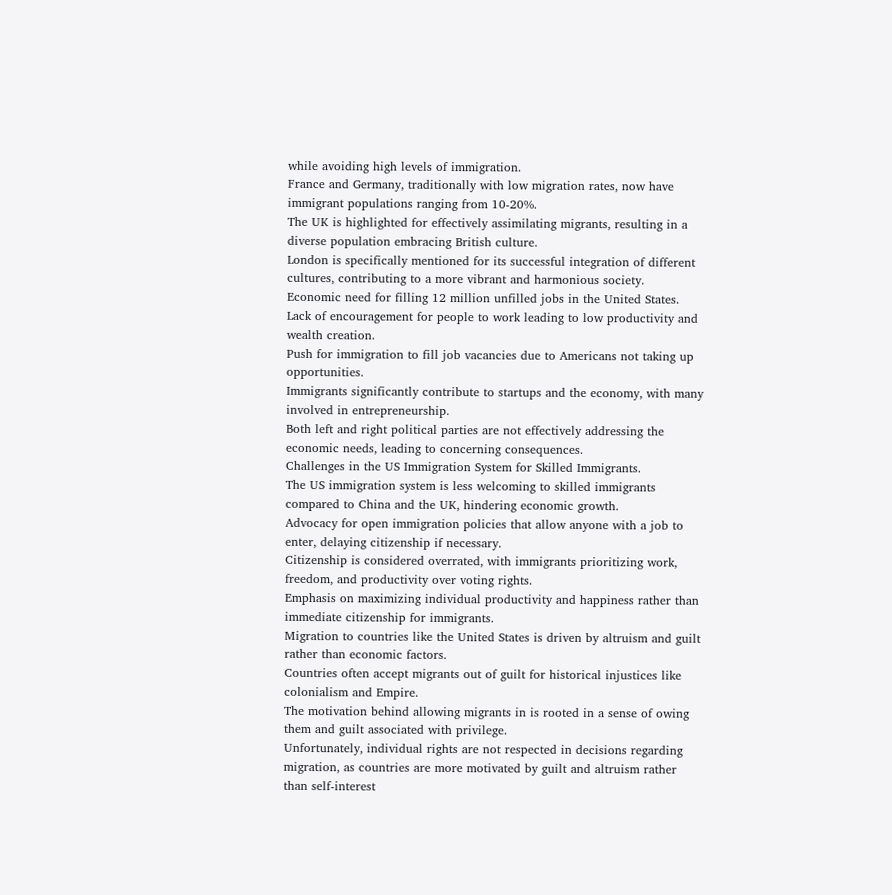while avoiding high levels of immigration.
France and Germany, traditionally with low migration rates, now have immigrant populations ranging from 10-20%.
The UK is highlighted for effectively assimilating migrants, resulting in a diverse population embracing British culture.
London is specifically mentioned for its successful integration of different cultures, contributing to a more vibrant and harmonious society.
Economic need for filling 12 million unfilled jobs in the United States.
Lack of encouragement for people to work leading to low productivity and wealth creation.
Push for immigration to fill job vacancies due to Americans not taking up opportunities.
Immigrants significantly contribute to startups and the economy, with many involved in entrepreneurship.
Both left and right political parties are not effectively addressing the economic needs, leading to concerning consequences.
Challenges in the US Immigration System for Skilled Immigrants.
The US immigration system is less welcoming to skilled immigrants compared to China and the UK, hindering economic growth.
Advocacy for open immigration policies that allow anyone with a job to enter, delaying citizenship if necessary.
Citizenship is considered overrated, with immigrants prioritizing work, freedom, and productivity over voting rights.
Emphasis on maximizing individual productivity and happiness rather than immediate citizenship for immigrants.
Migration to countries like the United States is driven by altruism and guilt rather than economic factors.
Countries often accept migrants out of guilt for historical injustices like colonialism and Empire.
The motivation behind allowing migrants in is rooted in a sense of owing them and guilt associated with privilege.
Unfortunately, individual rights are not respected in decisions regarding migration, as countries are more motivated by guilt and altruism rather than self-interest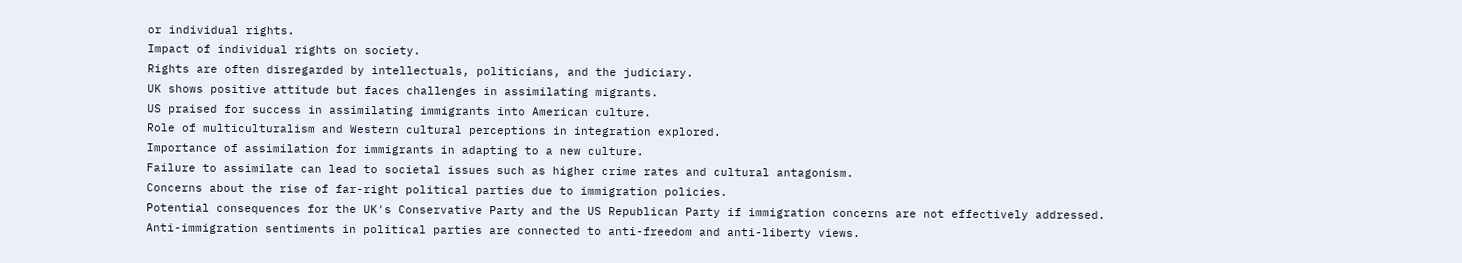or individual rights.
Impact of individual rights on society.
Rights are often disregarded by intellectuals, politicians, and the judiciary.
UK shows positive attitude but faces challenges in assimilating migrants.
US praised for success in assimilating immigrants into American culture.
Role of multiculturalism and Western cultural perceptions in integration explored.
Importance of assimilation for immigrants in adapting to a new culture.
Failure to assimilate can lead to societal issues such as higher crime rates and cultural antagonism.
Concerns about the rise of far-right political parties due to immigration policies.
Potential consequences for the UK's Conservative Party and the US Republican Party if immigration concerns are not effectively addressed.
Anti-immigration sentiments in political parties are connected to anti-freedom and anti-liberty views.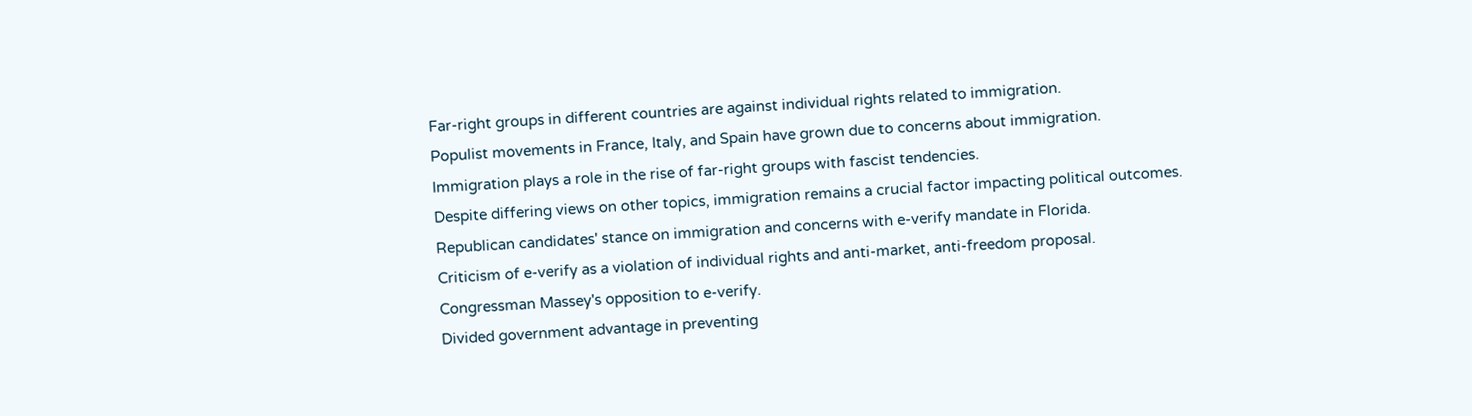Far-right groups in different countries are against individual rights related to immigration.
Populist movements in France, Italy, and Spain have grown due to concerns about immigration.
Immigration plays a role in the rise of far-right groups with fascist tendencies.
Despite differing views on other topics, immigration remains a crucial factor impacting political outcomes.
Republican candidates' stance on immigration and concerns with e-verify mandate in Florida.
Criticism of e-verify as a violation of individual rights and anti-market, anti-freedom proposal.
Congressman Massey's opposition to e-verify.
Divided government advantage in preventing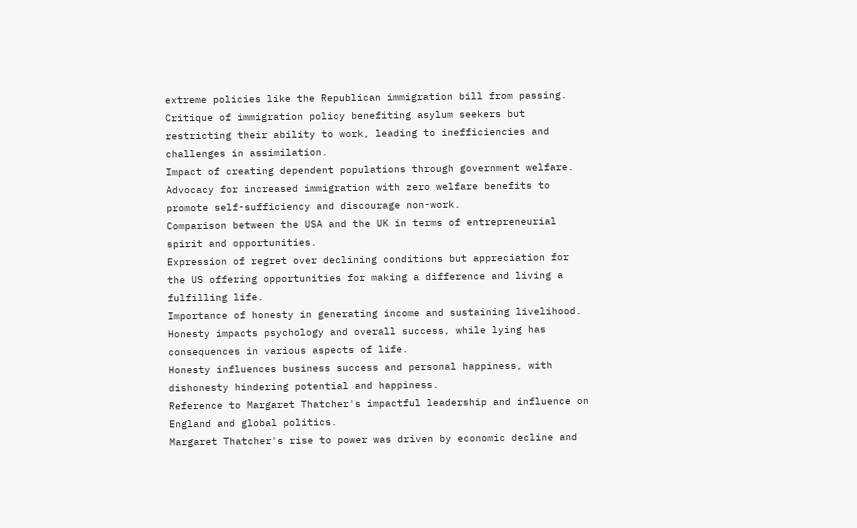extreme policies like the Republican immigration bill from passing.
Critique of immigration policy benefiting asylum seekers but restricting their ability to work, leading to inefficiencies and challenges in assimilation.
Impact of creating dependent populations through government welfare.
Advocacy for increased immigration with zero welfare benefits to promote self-sufficiency and discourage non-work.
Comparison between the USA and the UK in terms of entrepreneurial spirit and opportunities.
Expression of regret over declining conditions but appreciation for the US offering opportunities for making a difference and living a fulfilling life.
Importance of honesty in generating income and sustaining livelihood.
Honesty impacts psychology and overall success, while lying has consequences in various aspects of life.
Honesty influences business success and personal happiness, with dishonesty hindering potential and happiness.
Reference to Margaret Thatcher's impactful leadership and influence on England and global politics.
Margaret Thatcher's rise to power was driven by economic decline and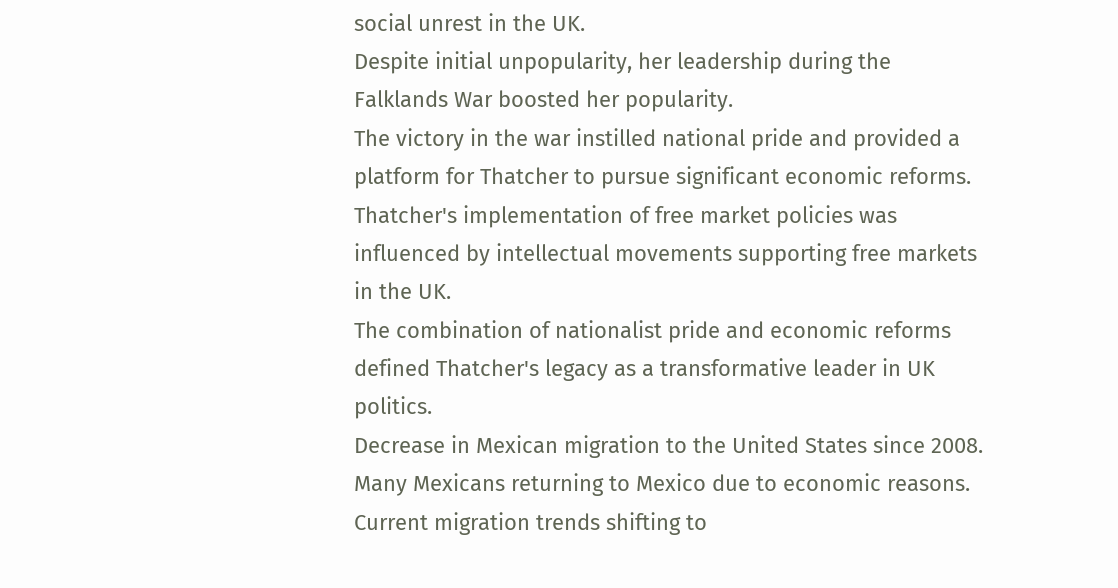social unrest in the UK.
Despite initial unpopularity, her leadership during the Falklands War boosted her popularity.
The victory in the war instilled national pride and provided a platform for Thatcher to pursue significant economic reforms.
Thatcher's implementation of free market policies was influenced by intellectual movements supporting free markets in the UK.
The combination of nationalist pride and economic reforms defined Thatcher's legacy as a transformative leader in UK politics.
Decrease in Mexican migration to the United States since 2008.
Many Mexicans returning to Mexico due to economic reasons.
Current migration trends shifting to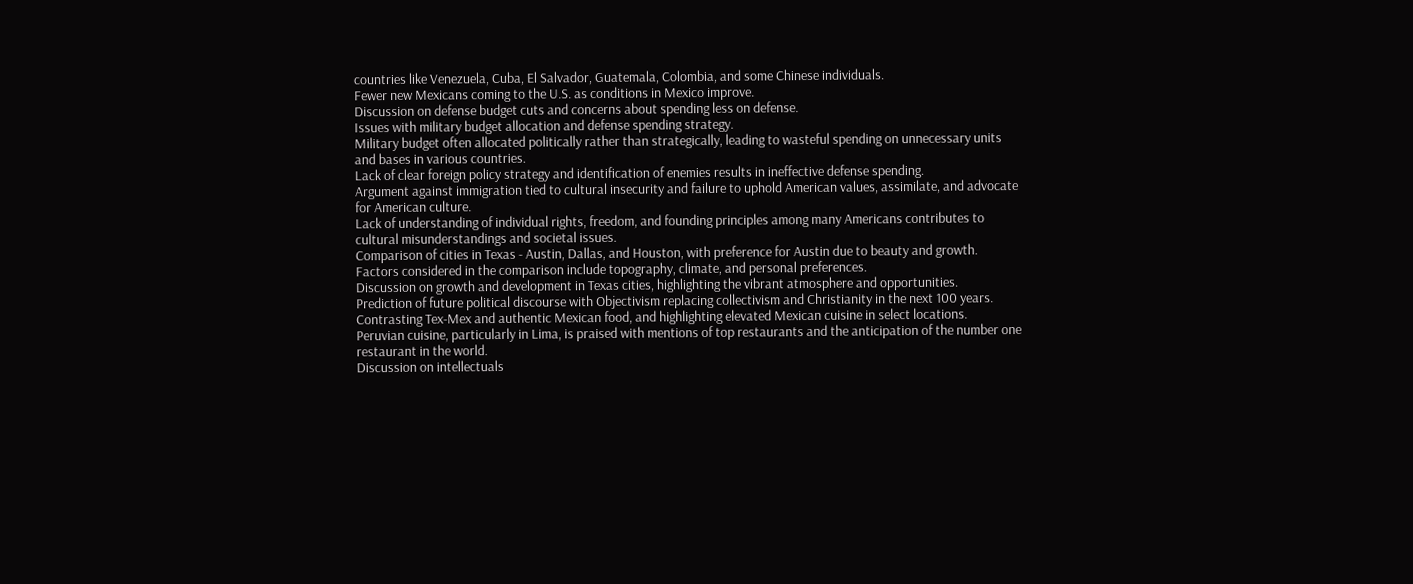countries like Venezuela, Cuba, El Salvador, Guatemala, Colombia, and some Chinese individuals.
Fewer new Mexicans coming to the U.S. as conditions in Mexico improve.
Discussion on defense budget cuts and concerns about spending less on defense.
Issues with military budget allocation and defense spending strategy.
Military budget often allocated politically rather than strategically, leading to wasteful spending on unnecessary units and bases in various countries.
Lack of clear foreign policy strategy and identification of enemies results in ineffective defense spending.
Argument against immigration tied to cultural insecurity and failure to uphold American values, assimilate, and advocate for American culture.
Lack of understanding of individual rights, freedom, and founding principles among many Americans contributes to cultural misunderstandings and societal issues.
Comparison of cities in Texas - Austin, Dallas, and Houston, with preference for Austin due to beauty and growth.
Factors considered in the comparison include topography, climate, and personal preferences.
Discussion on growth and development in Texas cities, highlighting the vibrant atmosphere and opportunities.
Prediction of future political discourse with Objectivism replacing collectivism and Christianity in the next 100 years.
Contrasting Tex-Mex and authentic Mexican food, and highlighting elevated Mexican cuisine in select locations.
Peruvian cuisine, particularly in Lima, is praised with mentions of top restaurants and the anticipation of the number one restaurant in the world.
Discussion on intellectuals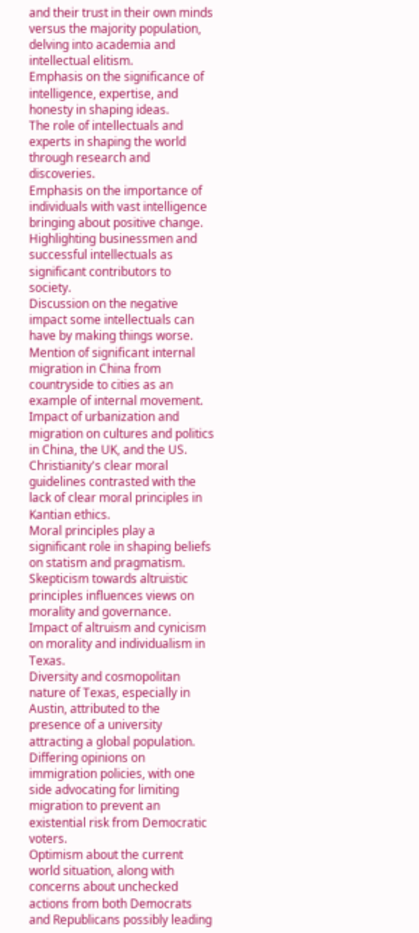and their trust in their own minds versus the majority population, delving into academia and intellectual elitism.
Emphasis on the significance of intelligence, expertise, and honesty in shaping ideas.
The role of intellectuals and experts in shaping the world through research and discoveries.
Emphasis on the importance of individuals with vast intelligence bringing about positive change.
Highlighting businessmen and successful intellectuals as significant contributors to society.
Discussion on the negative impact some intellectuals can have by making things worse.
Mention of significant internal migration in China from countryside to cities as an example of internal movement.
Impact of urbanization and migration on cultures and politics in China, the UK, and the US.
Christianity's clear moral guidelines contrasted with the lack of clear moral principles in Kantian ethics.
Moral principles play a significant role in shaping beliefs on statism and pragmatism.
Skepticism towards altruistic principles influences views on morality and governance.
Impact of altruism and cynicism on morality and individualism in Texas.
Diversity and cosmopolitan nature of Texas, especially in Austin, attributed to the presence of a university attracting a global population.
Differing opinions on immigration policies, with one side advocating for limiting migration to prevent an existential risk from Democratic voters.
Optimism about the current world situation, along with concerns about unchecked actions from both Democrats and Republicans possibly leading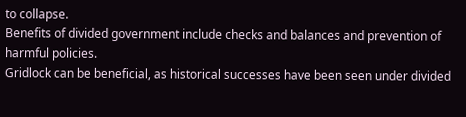to collapse.
Benefits of divided government include checks and balances and prevention of harmful policies.
Gridlock can be beneficial, as historical successes have been seen under divided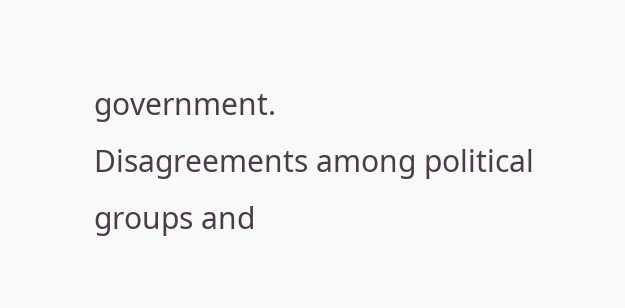government.
Disagreements among political groups and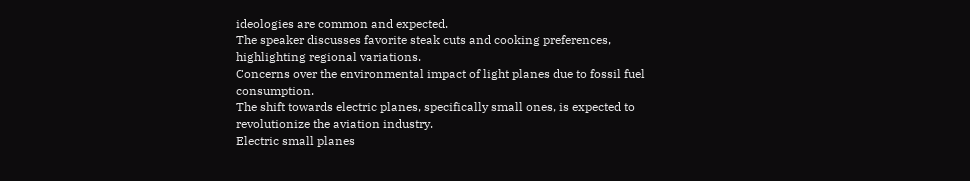ideologies are common and expected.
The speaker discusses favorite steak cuts and cooking preferences, highlighting regional variations.
Concerns over the environmental impact of light planes due to fossil fuel consumption.
The shift towards electric planes, specifically small ones, is expected to revolutionize the aviation industry.
Electric small planes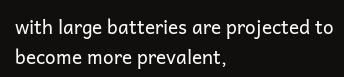with large batteries are projected to become more prevalent,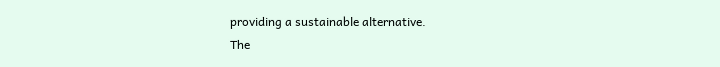providing a sustainable alternative.
The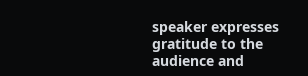speaker expresses gratitude to the audience and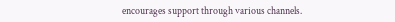encourages support through various channels.